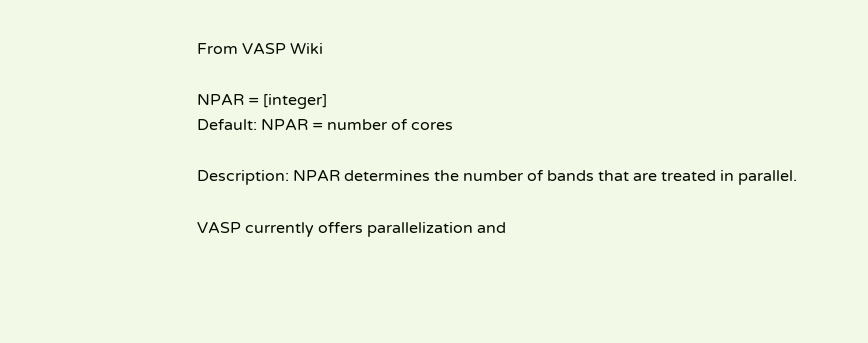From VASP Wiki

NPAR = [integer]
Default: NPAR = number of cores

Description: NPAR determines the number of bands that are treated in parallel.

VASP currently offers parallelization and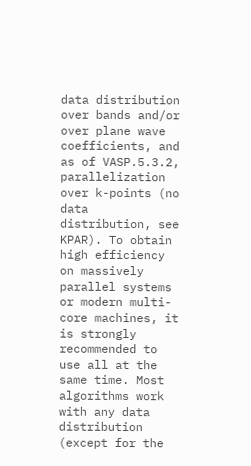data distribution over bands and/or over plane wave coefficients, and as of VASP.5.3.2, parallelization over k-points (no data distribution, see KPAR). To obtain high efficiency on massively parallel systems or modern multi-core machines, it is strongly recommended to use all at the same time. Most algorithms work with any data distribution (except for the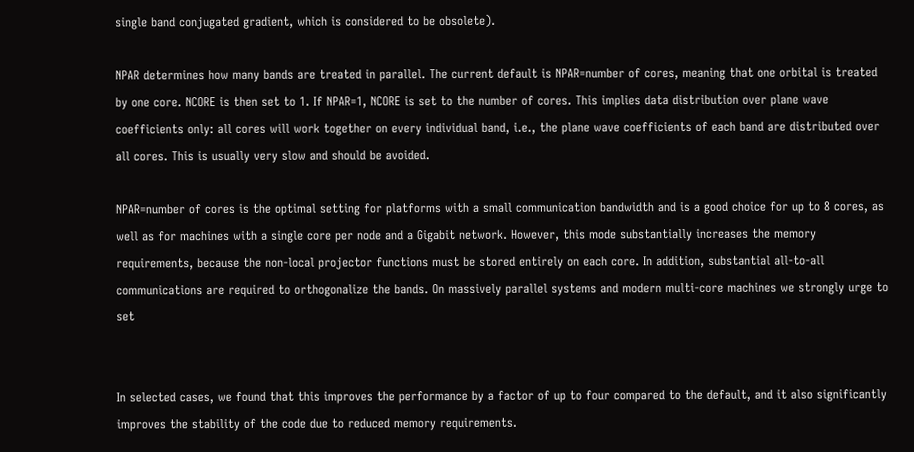single band conjugated gradient, which is considered to be obsolete).

NPAR determines how many bands are treated in parallel. The current default is NPAR=number of cores, meaning that one orbital is treated by one core. NCORE is then set to 1. If NPAR=1, NCORE is set to the number of cores. This implies data distribution over plane wave coefficients only: all cores will work together on every individual band, i.e., the plane wave coefficients of each band are distributed over all cores. This is usually very slow and should be avoided.

NPAR=number of cores is the optimal setting for platforms with a small communication bandwidth and is a good choice for up to 8 cores, as well as for machines with a single core per node and a Gigabit network. However, this mode substantially increases the memory requirements, because the non-local projector functions must be stored entirely on each core. In addition, substantial all-to-all communications are required to orthogonalize the bands. On massively parallel systems and modern multi-core machines we strongly urge to set


In selected cases, we found that this improves the performance by a factor of up to four compared to the default, and it also significantly improves the stability of the code due to reduced memory requirements.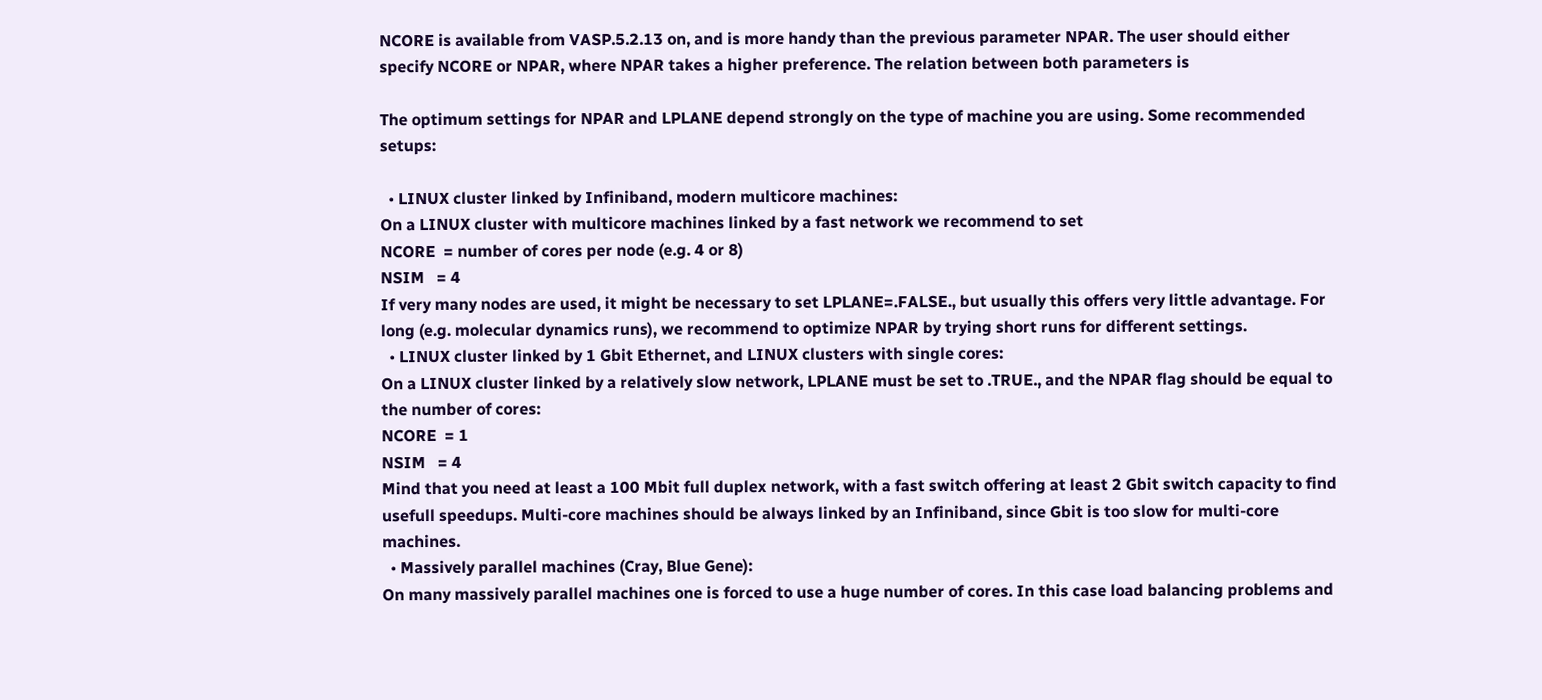NCORE is available from VASP.5.2.13 on, and is more handy than the previous parameter NPAR. The user should either specify NCORE or NPAR, where NPAR takes a higher preference. The relation between both parameters is

The optimum settings for NPAR and LPLANE depend strongly on the type of machine you are using. Some recommended setups:

  • LINUX cluster linked by Infiniband, modern multicore machines:
On a LINUX cluster with multicore machines linked by a fast network we recommend to set
NCORE  = number of cores per node (e.g. 4 or 8)
NSIM   = 4
If very many nodes are used, it might be necessary to set LPLANE=.FALSE., but usually this offers very little advantage. For long (e.g. molecular dynamics runs), we recommend to optimize NPAR by trying short runs for different settings.
  • LINUX cluster linked by 1 Gbit Ethernet, and LINUX clusters with single cores:
On a LINUX cluster linked by a relatively slow network, LPLANE must be set to .TRUE., and the NPAR flag should be equal to the number of cores:
NCORE  = 1
NSIM   = 4
Mind that you need at least a 100 Mbit full duplex network, with a fast switch offering at least 2 Gbit switch capacity to find usefull speedups. Multi-core machines should be always linked by an Infiniband, since Gbit is too slow for multi-core machines.
  • Massively parallel machines (Cray, Blue Gene):
On many massively parallel machines one is forced to use a huge number of cores. In this case load balancing problems and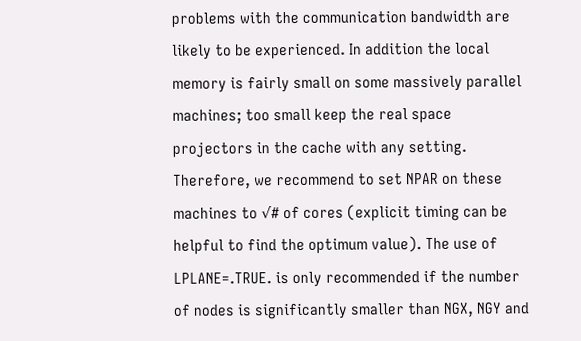problems with the communication bandwidth are likely to be experienced. In addition the local memory is fairly small on some massively parallel machines; too small keep the real space projectors in the cache with any setting. Therefore, we recommend to set NPAR on these machines to √# of cores (explicit timing can be helpful to find the optimum value). The use of LPLANE=.TRUE. is only recommended if the number of nodes is significantly smaller than NGX, NGY and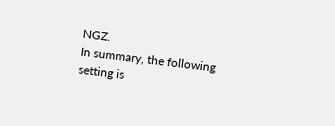NGZ.
In summary, the following setting is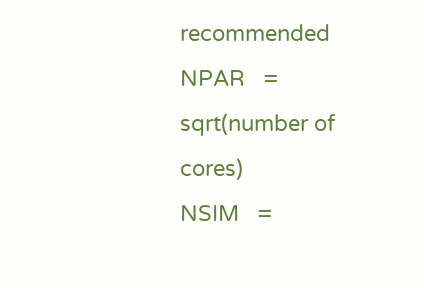recommended
NPAR   = sqrt(number of cores)
NSIM   =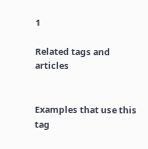1

Related tags and articles


Examples that use this tag